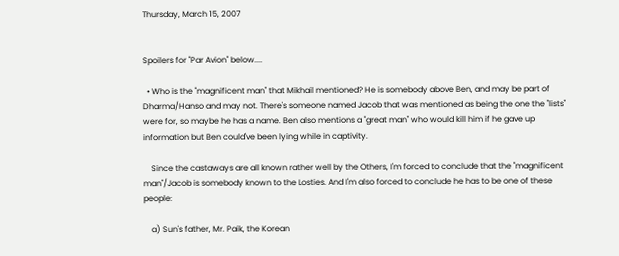Thursday, March 15, 2007


Spoilers for "Par Avion" below....

  • Who is the "magnificent man" that Mikhail mentioned? He is somebody above Ben, and may be part of Dharma/Hanso and may not. There's someone named Jacob that was mentioned as being the one the "lists" were for, so maybe he has a name. Ben also mentions a "great man" who would kill him if he gave up information but Ben could've been lying while in captivity.

    Since the castaways are all known rather well by the Others, I'm forced to conclude that the "magnificent man"/Jacob is somebody known to the Losties. And I'm also forced to conclude he has to be one of these people:

    a) Sun's father, Mr. Paik, the Korean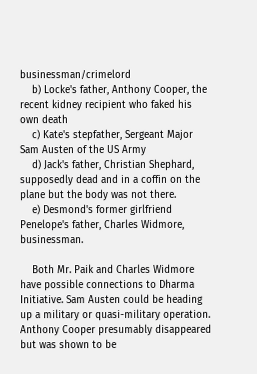businessman/crimelord
    b) Locke's father, Anthony Cooper, the recent kidney recipient who faked his own death
    c) Kate's stepfather, Sergeant Major Sam Austen of the US Army
    d) Jack's father, Christian Shephard, supposedly dead and in a coffin on the plane but the body was not there.
    e) Desmond's former girlfriend Penelope's father, Charles Widmore, businessman.

    Both Mr. Paik and Charles Widmore have possible connections to Dharma Initiative. Sam Austen could be heading up a military or quasi-military operation. Anthony Cooper presumably disappeared but was shown to be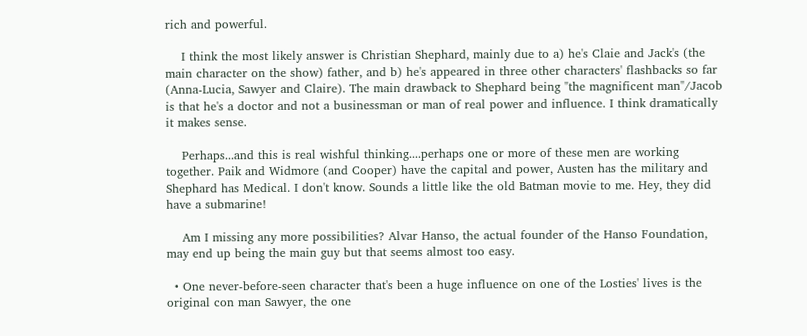rich and powerful.

    I think the most likely answer is Christian Shephard, mainly due to a) he's Claie and Jack's (the main character on the show) father, and b) he's appeared in three other characters' flashbacks so far (Anna-Lucia, Sawyer and Claire). The main drawback to Shephard being "the magnificent man"/Jacob is that he's a doctor and not a businessman or man of real power and influence. I think dramatically it makes sense.

    Perhaps...and this is real wishful thinking....perhaps one or more of these men are working together. Paik and Widmore (and Cooper) have the capital and power, Austen has the military and Shephard has Medical. I don't know. Sounds a little like the old Batman movie to me. Hey, they did have a submarine!

    Am I missing any more possibilities? Alvar Hanso, the actual founder of the Hanso Foundation, may end up being the main guy but that seems almost too easy.

  • One never-before-seen character that's been a huge influence on one of the Losties' lives is the original con man Sawyer, the one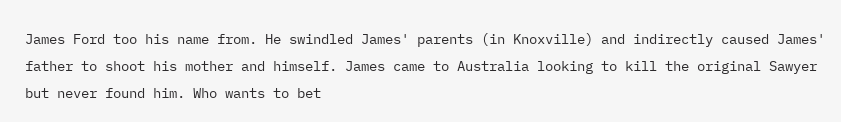James Ford too his name from. He swindled James' parents (in Knoxville) and indirectly caused James' father to shoot his mother and himself. James came to Australia looking to kill the original Sawyer but never found him. Who wants to bet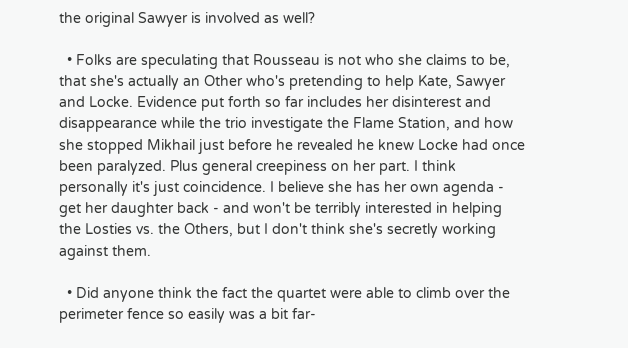the original Sawyer is involved as well?

  • Folks are speculating that Rousseau is not who she claims to be, that she's actually an Other who's pretending to help Kate, Sawyer and Locke. Evidence put forth so far includes her disinterest and disappearance while the trio investigate the Flame Station, and how she stopped Mikhail just before he revealed he knew Locke had once been paralyzed. Plus general creepiness on her part. I think personally it's just coincidence. I believe she has her own agenda - get her daughter back - and won't be terribly interested in helping the Losties vs. the Others, but I don't think she's secretly working against them.

  • Did anyone think the fact the quartet were able to climb over the perimeter fence so easily was a bit far-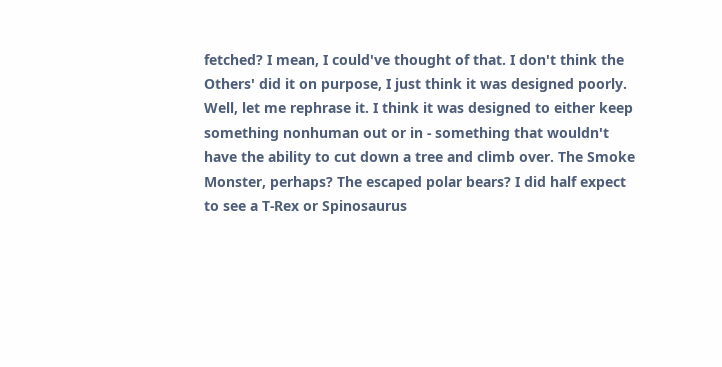fetched? I mean, I could've thought of that. I don't think the Others' did it on purpose, I just think it was designed poorly. Well, let me rephrase it. I think it was designed to either keep something nonhuman out or in - something that wouldn't have the ability to cut down a tree and climb over. The Smoke Monster, perhaps? The escaped polar bears? I did half expect to see a T-Rex or Spinosaurus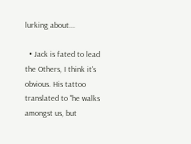lurking about...

  • Jack is fated to lead the Others, I think it's obvious. His tattoo translated to "he walks amongst us, but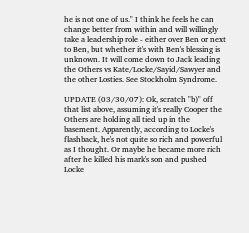he is not one of us." I think he feels he can change better from within and will willingly take a leadership role - either over Ben or next to Ben, but whether it's with Ben's blessing is unknown. It will come down to Jack leading the Others vs Kate/Locke/Sayid/Sawyer and the other Losties. See Stockholm Syndrome.

UPDATE (03/30/07): Ok, scratch "b)" off that list above, assuming it's really Cooper the Others are holding all tied up in the basement. Apparently, according to Locke's flashback, he's not quite so rich and powerful as I thought. Or maybe he became more rich after he killed his mark's son and pushed Locke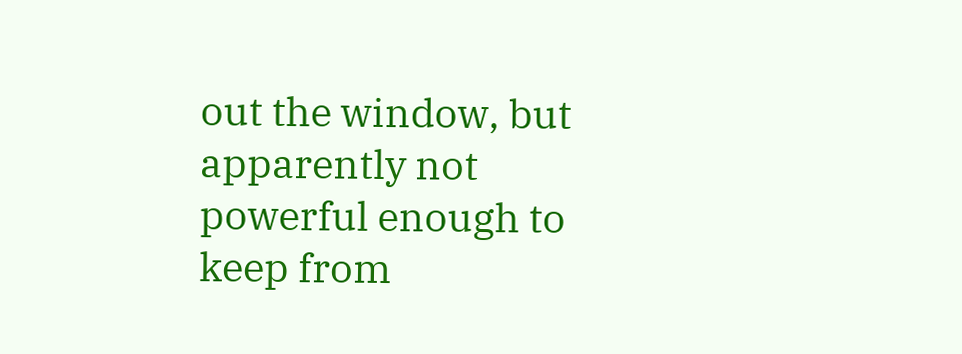out the window, but apparently not powerful enough to keep from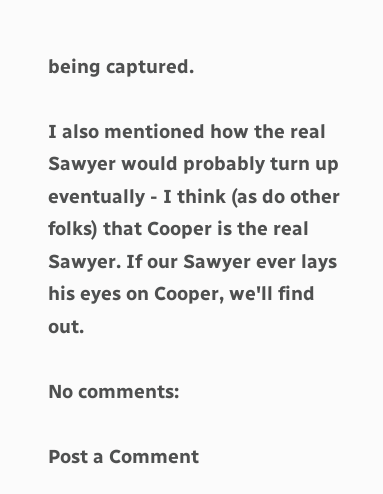being captured.

I also mentioned how the real Sawyer would probably turn up eventually - I think (as do other folks) that Cooper is the real Sawyer. If our Sawyer ever lays his eyes on Cooper, we'll find out.

No comments:

Post a Comment